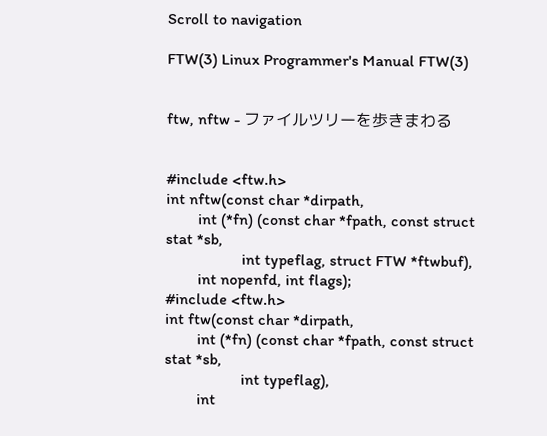Scroll to navigation

FTW(3) Linux Programmer's Manual FTW(3)


ftw, nftw - ファイルツリーを歩きまわる


#include <ftw.h>
int nftw(const char *dirpath,
        int (*fn) (const char *fpath, const struct stat *sb,
                   int typeflag, struct FTW *ftwbuf),
        int nopenfd, int flags);
#include <ftw.h>
int ftw(const char *dirpath,
        int (*fn) (const char *fpath, const struct stat *sb,
                   int typeflag),
        int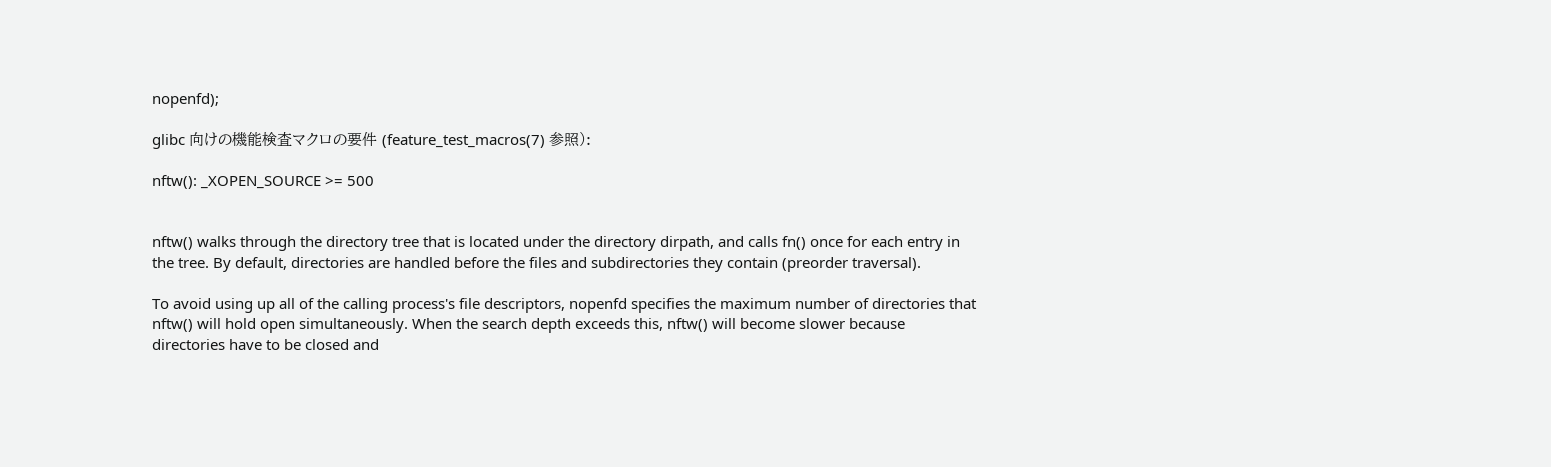nopenfd);

glibc 向けの機能検査マクロの要件 (feature_test_macros(7) 参照):

nftw(): _XOPEN_SOURCE >= 500


nftw() walks through the directory tree that is located under the directory dirpath, and calls fn() once for each entry in the tree. By default, directories are handled before the files and subdirectories they contain (preorder traversal).

To avoid using up all of the calling process's file descriptors, nopenfd specifies the maximum number of directories that nftw() will hold open simultaneously. When the search depth exceeds this, nftw() will become slower because directories have to be closed and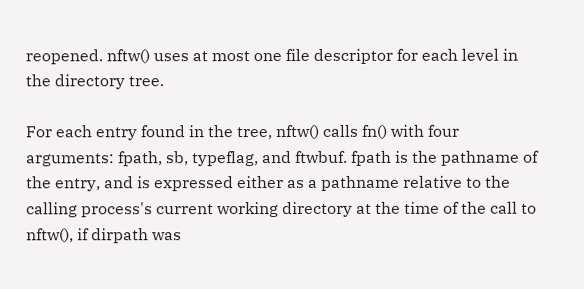reopened. nftw() uses at most one file descriptor for each level in the directory tree.

For each entry found in the tree, nftw() calls fn() with four arguments: fpath, sb, typeflag, and ftwbuf. fpath is the pathname of the entry, and is expressed either as a pathname relative to the calling process's current working directory at the time of the call to nftw(), if dirpath was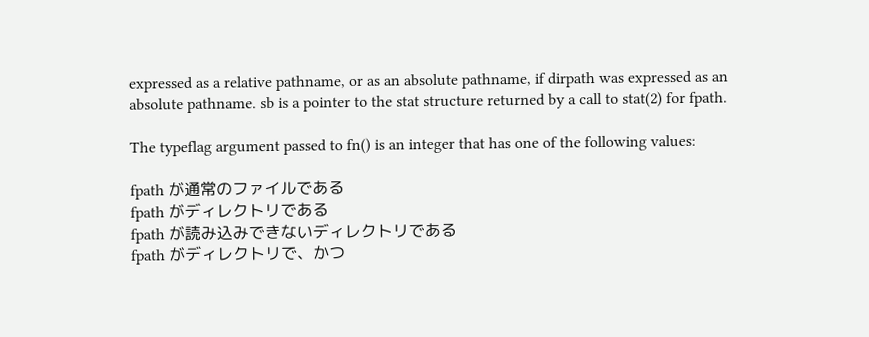expressed as a relative pathname, or as an absolute pathname, if dirpath was expressed as an absolute pathname. sb is a pointer to the stat structure returned by a call to stat(2) for fpath.

The typeflag argument passed to fn() is an integer that has one of the following values:

fpath が通常のファイルである
fpath がディレクトリである
fpath が読み込みできないディレクトリである
fpath がディレクトリで、かつ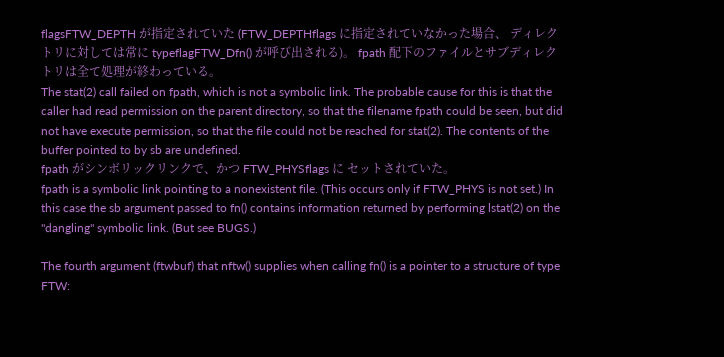flagsFTW_DEPTH が指定されていた (FTW_DEPTHflags に指定されていなかった場合、 ディレクトリに対しては常に typeflagFTW_Dfn() が呼び出される)。 fpath 配下のファイルとサブディレクトリは全て処理が終わっている。
The stat(2) call failed on fpath, which is not a symbolic link. The probable cause for this is that the caller had read permission on the parent directory, so that the filename fpath could be seen, but did not have execute permission, so that the file could not be reached for stat(2). The contents of the buffer pointed to by sb are undefined.
fpath がシンボリックリンクで、かつ FTW_PHYSflags に セットされていた。
fpath is a symbolic link pointing to a nonexistent file. (This occurs only if FTW_PHYS is not set.) In this case the sb argument passed to fn() contains information returned by performing lstat(2) on the "dangling" symbolic link. (But see BUGS.)

The fourth argument (ftwbuf) that nftw() supplies when calling fn() is a pointer to a structure of type FTW: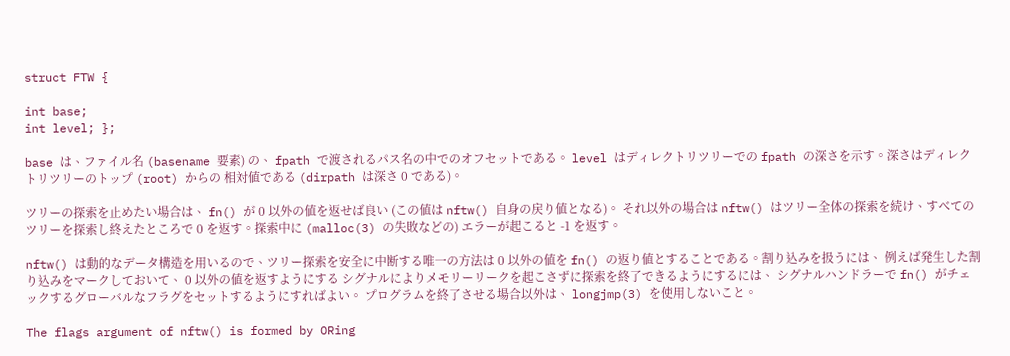struct FTW {

int base;
int level; };

base は、ファイル名 (basename 要素) の、 fpath で渡されるパス名の中でのオフセットである。 level はディレクトリツリーでの fpath の深さを示す。深さはディレクトリツリーのトップ (root) からの 相対値である (dirpath は深さ 0 である)。

ツリーの探索を止めたい場合は、 fn() が 0 以外の値を返せば良い (この値は nftw() 自身の戻り値となる)。 それ以外の場合は nftw() はツリー全体の探索を続け、すべてのツリーを探索し終えたところで 0 を返す。探索中に (malloc(3) の失敗などの) エラーが起こると -1 を返す。

nftw() は動的なデータ構造を用いるので、ツリー探索を安全に中断する唯一の方法は 0 以外の値を fn() の返り値とすることである。割り込みを扱うには、 例えば発生した割り込みをマークしておいて、 0 以外の値を返すようにする シグナルによりメモリーリークを起こさずに探索を終了できるようにするには、 シグナルハンドラーで fn() がチェックするグローバルなフラグをセットするようにすればよい。 プログラムを終了させる場合以外は、 longjmp(3) を使用しないこと。

The flags argument of nftw() is formed by ORing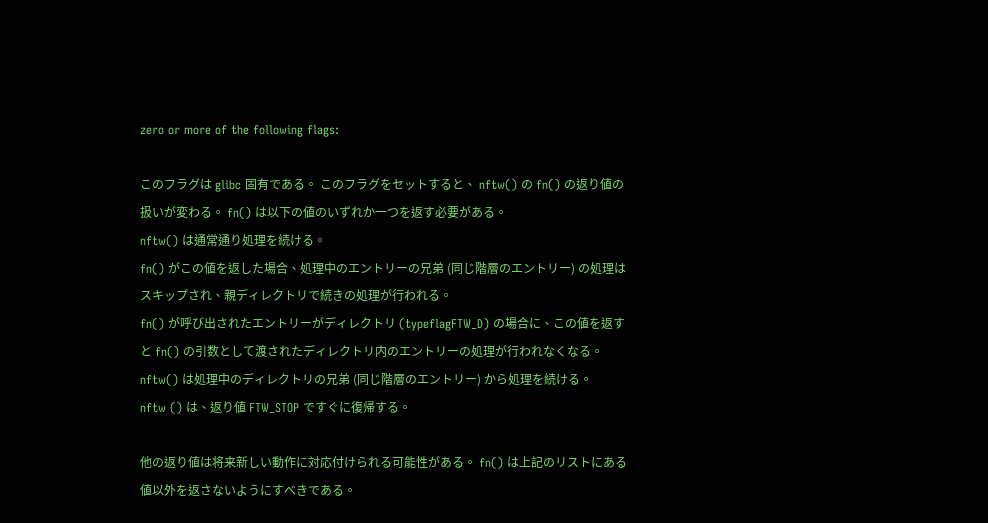zero or more of the following flags:

このフラグは glibc 固有である。 このフラグをセットすると、 nftw() の fn() の返り値の扱いが変わる。 fn() は以下の値のいずれか一つを返す必要がある。
nftw() は通常通り処理を続ける。
fn() がこの値を返した場合、処理中のエントリーの兄弟 (同じ階層のエントリー) の処理はスキップされ、親ディレクトリで続きの処理が行われる。
fn() が呼び出されたエントリーがディレクトリ (typeflagFTW_D) の場合に、この値を返すと fn() の引数として渡されたディレクトリ内のエントリーの処理が行われなくなる。 nftw() は処理中のディレクトリの兄弟 (同じ階層のエントリー) から処理を続ける。
nftw () は、返り値 FTW_STOP ですぐに復帰する。

他の返り値は将来新しい動作に対応付けられる可能性がある。 fn() は上記のリストにある値以外を返さないようにすべきである。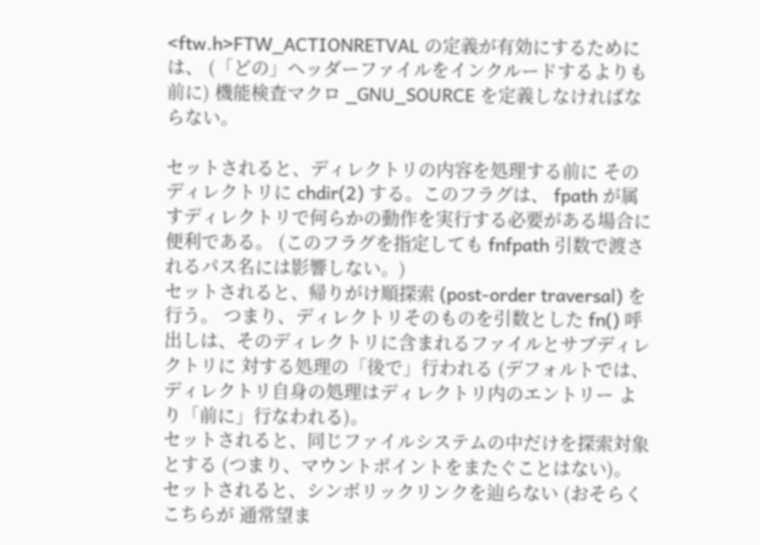<ftw.h>FTW_ACTIONRETVAL の定義が有効にするためには、 (「どの」ヘッダーファイルをインクルードするよりも前に) 機能検査マクロ _GNU_SOURCE を定義しなければならない。

セットされると、ディレクトリの内容を処理する前に そのディレクトリに chdir(2) する。このフラグは、 fpath が属すディレクトリで何らかの動作を実行する必要がある場合に 便利である。 (このフラグを指定しても fnfpath 引数で渡されるパス名には影響しない。)
セットされると、帰りがけ順探索 (post-order traversal) を行う。 つまり、ディレクトリそのものを引数とした fn() 呼出しは、そのディレクトリに含まれるファイルとサブディレクトリに 対する処理の「後で」行われる (デフォルトでは、ディレクトリ自身の処理はディレクトリ内のエントリー より「前に」行なわれる)。
セットされると、同じファイルシステムの中だけを探索対象とする (つまり、マウントポイントをまたぐことはない)。
セットされると、シンボリックリンクを辿らない (おそらくこちらが 通常望ま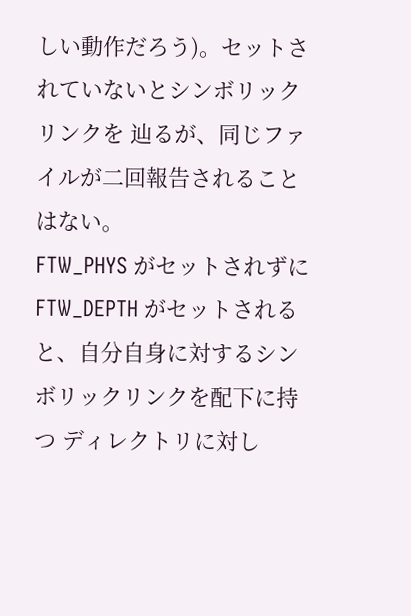しい動作だろう)。セットされていないとシンボリックリンクを 辿るが、同じファイルが二回報告されることはない。
FTW_PHYS がセットされずに FTW_DEPTH がセットされると、自分自身に対するシンボリックリンクを配下に持つ ディレクトリに対し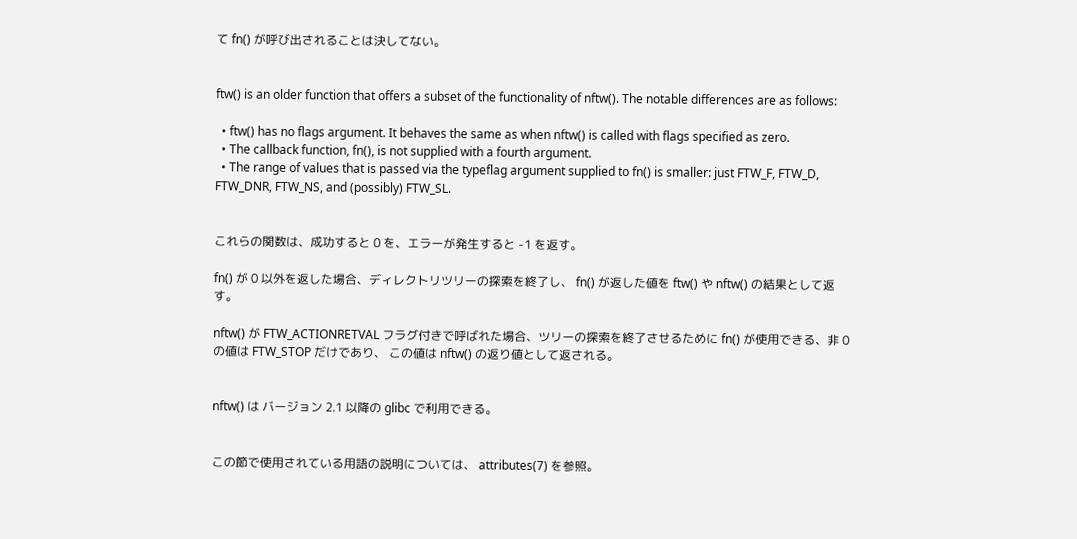て fn() が呼び出されることは決してない。


ftw() is an older function that offers a subset of the functionality of nftw(). The notable differences are as follows:

  • ftw() has no flags argument. It behaves the same as when nftw() is called with flags specified as zero.
  • The callback function, fn(), is not supplied with a fourth argument.
  • The range of values that is passed via the typeflag argument supplied to fn() is smaller: just FTW_F, FTW_D, FTW_DNR, FTW_NS, and (possibly) FTW_SL.


これらの関数は、成功すると 0 を、エラーが発生すると -1 を返す。

fn() が 0 以外を返した場合、ディレクトリツリーの探索を終了し、 fn() が返した値を ftw() や nftw() の結果として返す。

nftw() が FTW_ACTIONRETVAL フラグ付きで呼ばれた場合、ツリーの探索を終了させるために fn() が使用できる、非 0 の値は FTW_STOP だけであり、 この値は nftw() の返り値として返される。


nftw() は バージョン 2.1 以降の glibc で利用できる。


この節で使用されている用語の説明については、 attributes(7) を参照。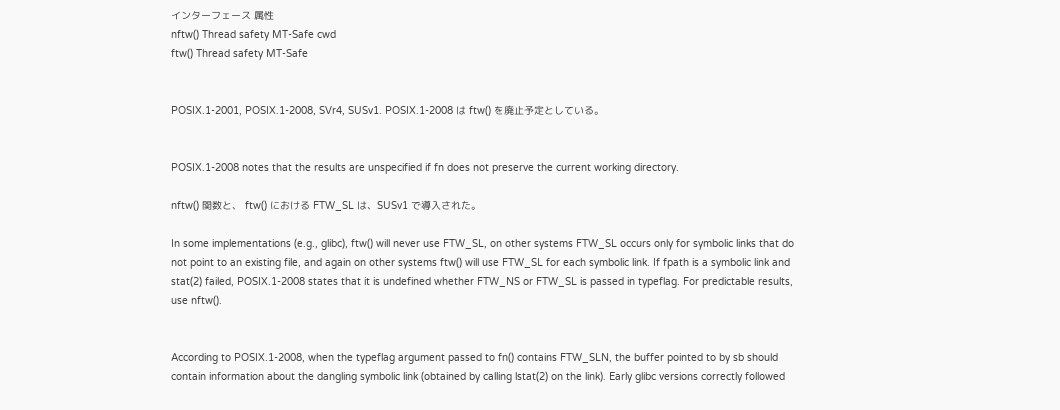インターフェース 属性
nftw() Thread safety MT-Safe cwd
ftw() Thread safety MT-Safe


POSIX.1-2001, POSIX.1-2008, SVr4, SUSv1. POSIX.1-2008 は ftw() を廃止予定としている。


POSIX.1-2008 notes that the results are unspecified if fn does not preserve the current working directory.

nftw() 関数と、 ftw() における FTW_SL は、SUSv1 で導入された。

In some implementations (e.g., glibc), ftw() will never use FTW_SL, on other systems FTW_SL occurs only for symbolic links that do not point to an existing file, and again on other systems ftw() will use FTW_SL for each symbolic link. If fpath is a symbolic link and stat(2) failed, POSIX.1-2008 states that it is undefined whether FTW_NS or FTW_SL is passed in typeflag. For predictable results, use nftw().


According to POSIX.1-2008, when the typeflag argument passed to fn() contains FTW_SLN, the buffer pointed to by sb should contain information about the dangling symbolic link (obtained by calling lstat(2) on the link). Early glibc versions correctly followed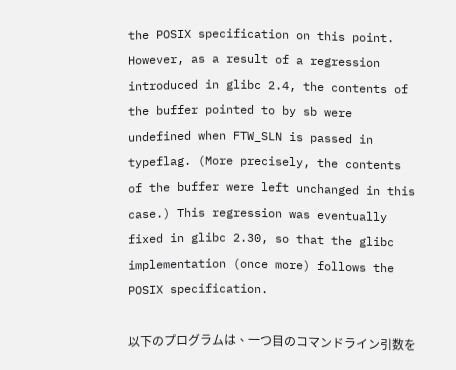the POSIX specification on this point. However, as a result of a regression introduced in glibc 2.4, the contents of the buffer pointed to by sb were undefined when FTW_SLN is passed in typeflag. (More precisely, the contents of the buffer were left unchanged in this case.) This regression was eventually fixed in glibc 2.30, so that the glibc implementation (once more) follows the POSIX specification.

以下のプログラムは、一つ目のコマンドライン引数を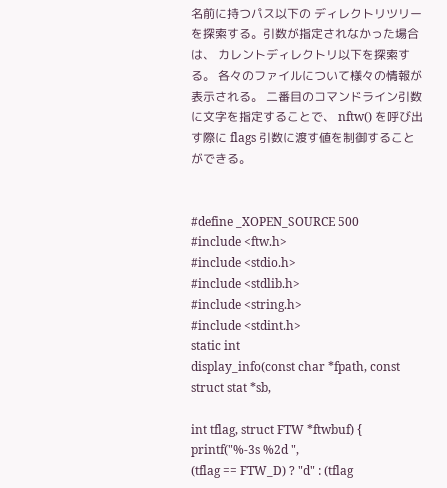名前に持つパス以下の ディレクトリツリーを探索する。引数が指定されなかった場合は、 カレントディレクトリ以下を探索する。 各々のファイルについて様々の情報が表示される。 二番目のコマンドライン引数に文字を指定することで、 nftw() を呼び出す際に flags 引数に渡す値を制御することができる。


#define _XOPEN_SOURCE 500
#include <ftw.h>
#include <stdio.h>
#include <stdlib.h>
#include <string.h>
#include <stdint.h>
static int
display_info(const char *fpath, const struct stat *sb,

int tflag, struct FTW *ftwbuf) {
printf("%-3s %2d ",
(tflag == FTW_D) ? "d" : (tflag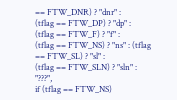== FTW_DNR) ? "dnr" :
(tflag == FTW_DP) ? "dp" : (tflag == FTW_F) ? "f" :
(tflag == FTW_NS) ? "ns" : (tflag == FTW_SL) ? "sl" :
(tflag == FTW_SLN) ? "sln" : "???",
if (tflag == FTW_NS)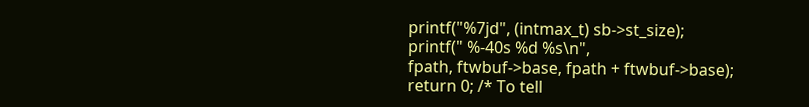printf("%7jd", (intmax_t) sb->st_size);
printf(" %-40s %d %s\n",
fpath, ftwbuf->base, fpath + ftwbuf->base);
return 0; /* To tell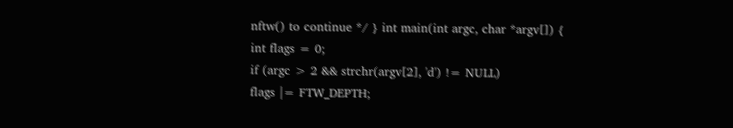nftw() to continue */ } int main(int argc, char *argv[]) {
int flags = 0;
if (argc > 2 && strchr(argv[2], 'd') != NULL)
flags |= FTW_DEPTH;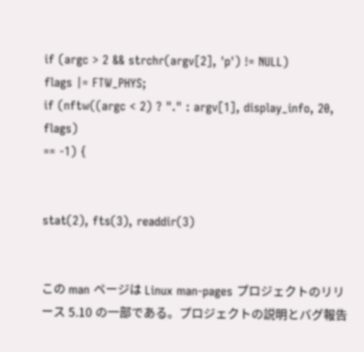if (argc > 2 && strchr(argv[2], 'p') != NULL)
flags |= FTW_PHYS;
if (nftw((argc < 2) ? "." : argv[1], display_info, 20, flags)
== -1) {


stat(2), fts(3), readdir(3)


この man ページは Linux man-pages プロジェクトのリリース 5.10 の一部である。プロジェクトの説明とバグ報告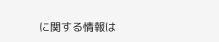に関する情報は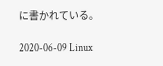に書かれている。

2020-06-09 Linux